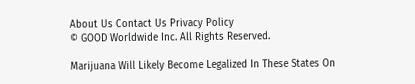About Us Contact Us Privacy Policy
© GOOD Worldwide Inc. All Rights Reserved.

Marijuana Will Likely Become Legalized In These States On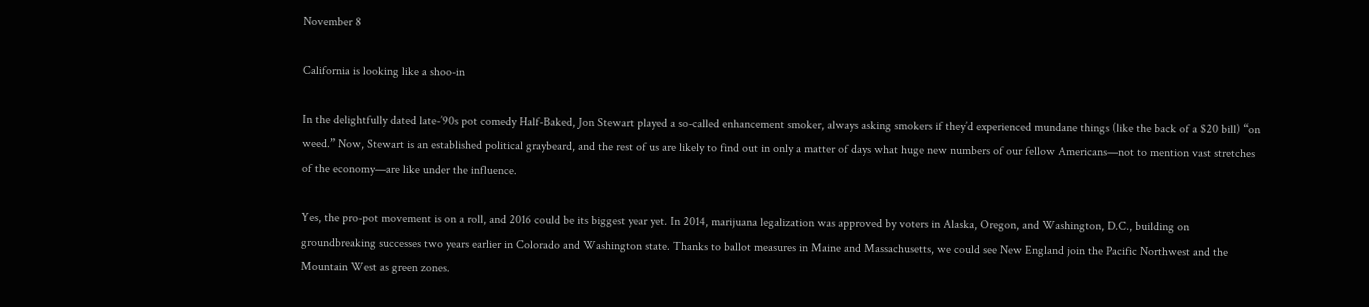November 8

California is looking like a shoo-in

In the delightfully dated late-’90s pot comedy Half-Baked, Jon Stewart played a so-called enhancement smoker, always asking smokers if they’d experienced mundane things (like the back of a $20 bill) “on weed.” Now, Stewart is an established political graybeard, and the rest of us are likely to find out in only a matter of days what huge new numbers of our fellow Americans—not to mention vast stretches of the economy—are like under the influence.

Yes, the pro-pot movement is on a roll, and 2016 could be its biggest year yet. In 2014, marijuana legalization was approved by voters in Alaska, Oregon, and Washington, D.C., building on groundbreaking successes two years earlier in Colorado and Washington state. Thanks to ballot measures in Maine and Massachusetts, we could see New England join the Pacific Northwest and the Mountain West as green zones.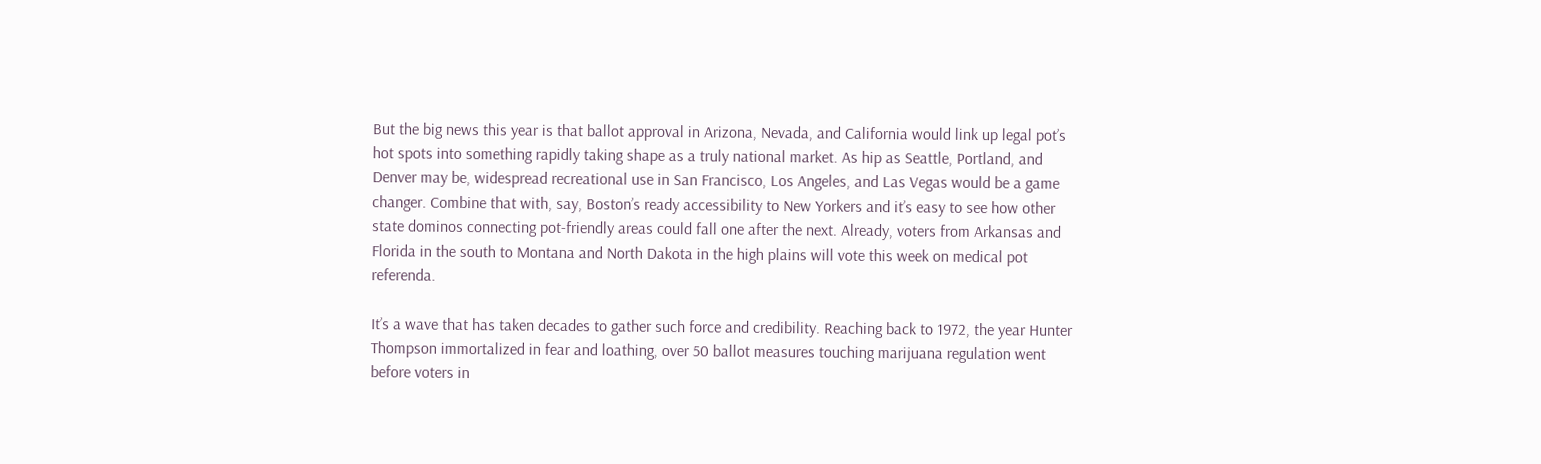But the big news this year is that ballot approval in Arizona, Nevada, and California would link up legal pot’s hot spots into something rapidly taking shape as a truly national market. As hip as Seattle, Portland, and Denver may be, widespread recreational use in San Francisco, Los Angeles, and Las Vegas would be a game changer. Combine that with, say, Boston’s ready accessibility to New Yorkers and it’s easy to see how other state dominos connecting pot-friendly areas could fall one after the next. Already, voters from Arkansas and Florida in the south to Montana and North Dakota in the high plains will vote this week on medical pot referenda.

It’s a wave that has taken decades to gather such force and credibility. Reaching back to 1972, the year Hunter Thompson immortalized in fear and loathing, over 50 ballot measures touching marijuana regulation went before voters in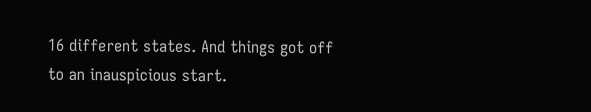16 different states. And things got off to an inauspicious start.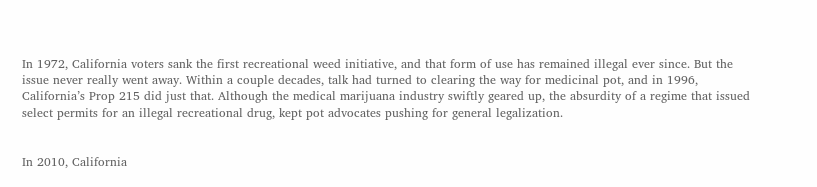In 1972, California voters sank the first recreational weed initiative, and that form of use has remained illegal ever since. But the issue never really went away. Within a couple decades, talk had turned to clearing the way for medicinal pot, and in 1996, California’s Prop 215 did just that. Although the medical marijuana industry swiftly geared up, the absurdity of a regime that issued select permits for an illegal recreational drug, kept pot advocates pushing for general legalization.


In 2010, California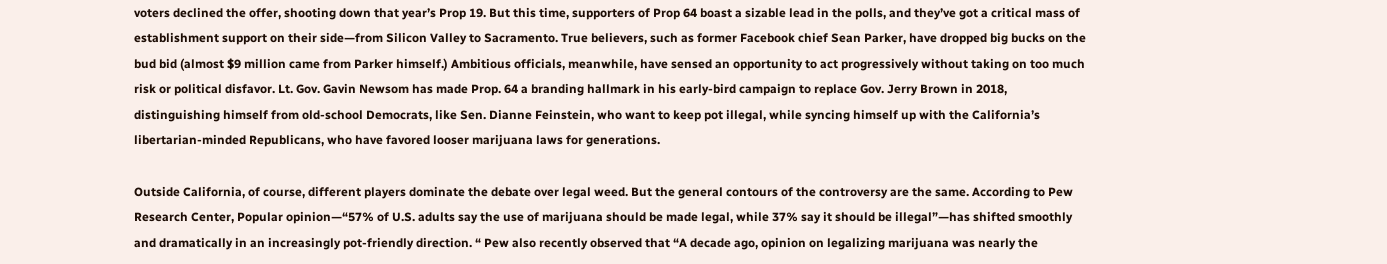voters declined the offer, shooting down that year’s Prop 19. But this time, supporters of Prop 64 boast a sizable lead in the polls, and they’ve got a critical mass of establishment support on their side—from Silicon Valley to Sacramento. True believers, such as former Facebook chief Sean Parker, have dropped big bucks on the bud bid (almost $9 million came from Parker himself.) Ambitious officials, meanwhile, have sensed an opportunity to act progressively without taking on too much risk or political disfavor. Lt. Gov. Gavin Newsom has made Prop. 64 a branding hallmark in his early-bird campaign to replace Gov. Jerry Brown in 2018, distinguishing himself from old-school Democrats, like Sen. Dianne Feinstein, who want to keep pot illegal, while syncing himself up with the California’s libertarian-minded Republicans, who have favored looser marijuana laws for generations.

Outside California, of course, different players dominate the debate over legal weed. But the general contours of the controversy are the same. According to Pew Research Center, Popular opinion—“57% of U.S. adults say the use of marijuana should be made legal, while 37% say it should be illegal”—has shifted smoothly and dramatically in an increasingly pot-friendly direction. “ Pew also recently observed that “A decade ago, opinion on legalizing marijuana was nearly the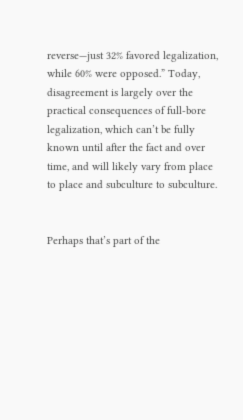reverse—just 32% favored legalization, while 60% were opposed.” Today, disagreement is largely over the practical consequences of full-bore legalization, which can’t be fully known until after the fact and over time, and will likely vary from place to place and subculture to subculture.


Perhaps that’s part of the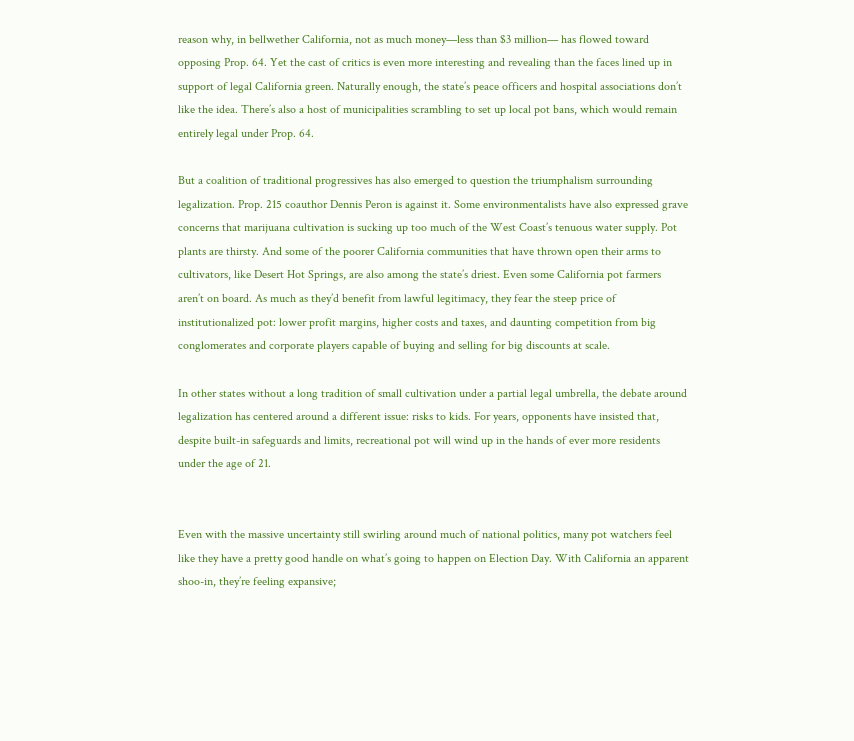reason why, in bellwether California, not as much money—less than $3 million— has flowed toward opposing Prop. 64. Yet the cast of critics is even more interesting and revealing than the faces lined up in support of legal California green. Naturally enough, the state’s peace officers and hospital associations don’t like the idea. There’s also a host of municipalities scrambling to set up local pot bans, which would remain entirely legal under Prop. 64.

But a coalition of traditional progressives has also emerged to question the triumphalism surrounding legalization. Prop. 215 coauthor Dennis Peron is against it. Some environmentalists have also expressed grave concerns that marijuana cultivation is sucking up too much of the West Coast’s tenuous water supply. Pot plants are thirsty. And some of the poorer California communities that have thrown open their arms to cultivators, like Desert Hot Springs, are also among the state’s driest. Even some California pot farmers aren’t on board. As much as they’d benefit from lawful legitimacy, they fear the steep price of institutionalized pot: lower profit margins, higher costs and taxes, and daunting competition from big conglomerates and corporate players capable of buying and selling for big discounts at scale.

In other states without a long tradition of small cultivation under a partial legal umbrella, the debate around legalization has centered around a different issue: risks to kids. For years, opponents have insisted that, despite built-in safeguards and limits, recreational pot will wind up in the hands of ever more residents under the age of 21.


Even with the massive uncertainty still swirling around much of national politics, many pot watchers feel like they have a pretty good handle on what’s going to happen on Election Day. With California an apparent shoo-in, they’re feeling expansive;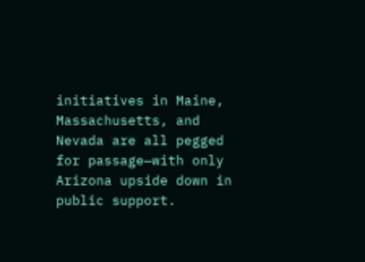initiatives in Maine, Massachusetts, and Nevada are all pegged for passage—with only Arizona upside down in public support.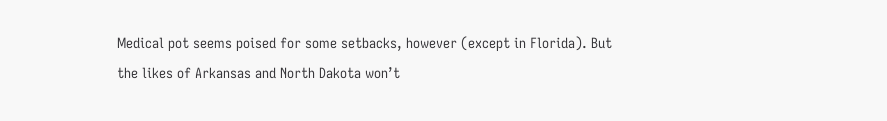Medical pot seems poised for some setbacks, however (except in Florida). But the likes of Arkansas and North Dakota won’t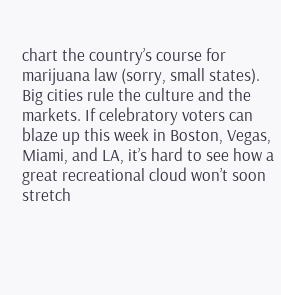chart the country’s course for marijuana law (sorry, small states). Big cities rule the culture and the markets. If celebratory voters can blaze up this week in Boston, Vegas, Miami, and LA, it’s hard to see how a great recreational cloud won’t soon stretch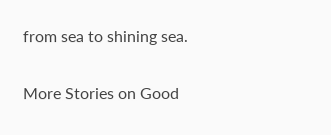from sea to shining sea.

More Stories on Good